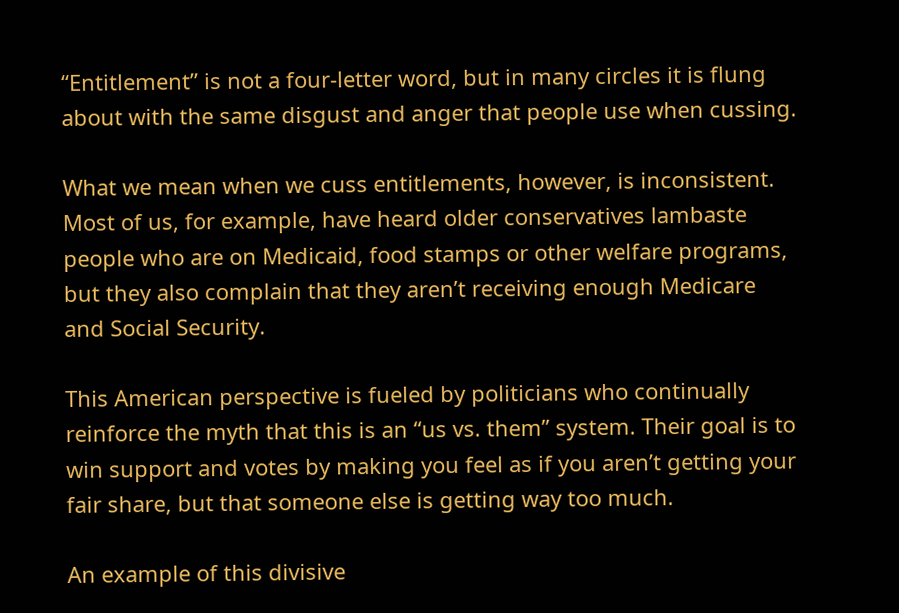“Entitlement” is not a four-letter word, but in many circles it is flung about with the same disgust and anger that people use when cussing.

What we mean when we cuss entitlements, however, is inconsistent. Most of us, for example, have heard older conservatives lambaste people who are on Medicaid, food stamps or other welfare programs, but they also complain that they aren’t receiving enough Medicare and Social Security.

This American perspective is fueled by politicians who continually reinforce the myth that this is an “us vs. them” system. Their goal is to win support and votes by making you feel as if you aren’t getting your fair share, but that someone else is getting way too much.

An example of this divisive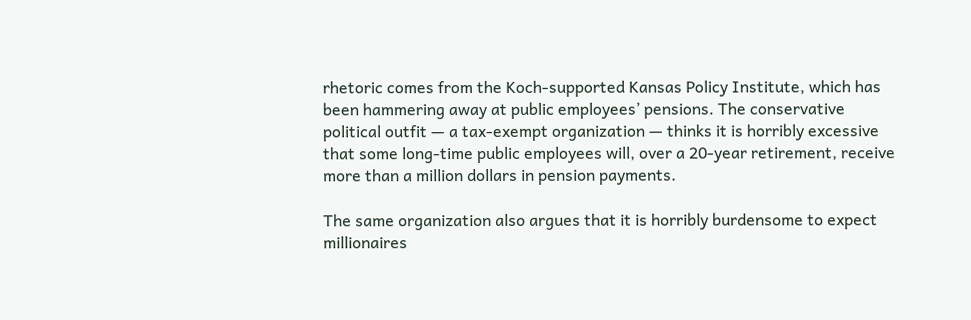rhetoric comes from the Koch-supported Kansas Policy Institute, which has been hammering away at public employees’ pensions. The conservative political outfit — a tax-exempt organization — thinks it is horribly excessive that some long-time public employees will, over a 20-year retirement, receive more than a million dollars in pension payments.

The same organization also argues that it is horribly burdensome to expect millionaires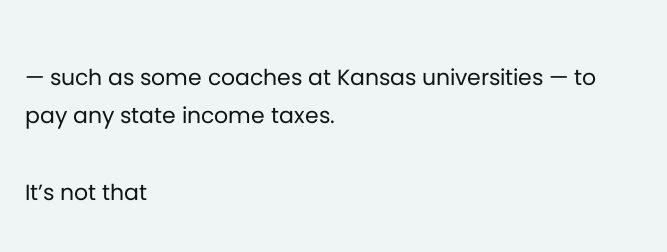— such as some coaches at Kansas universities — to pay any state income taxes.

It’s not that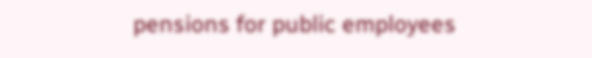pensions for public employees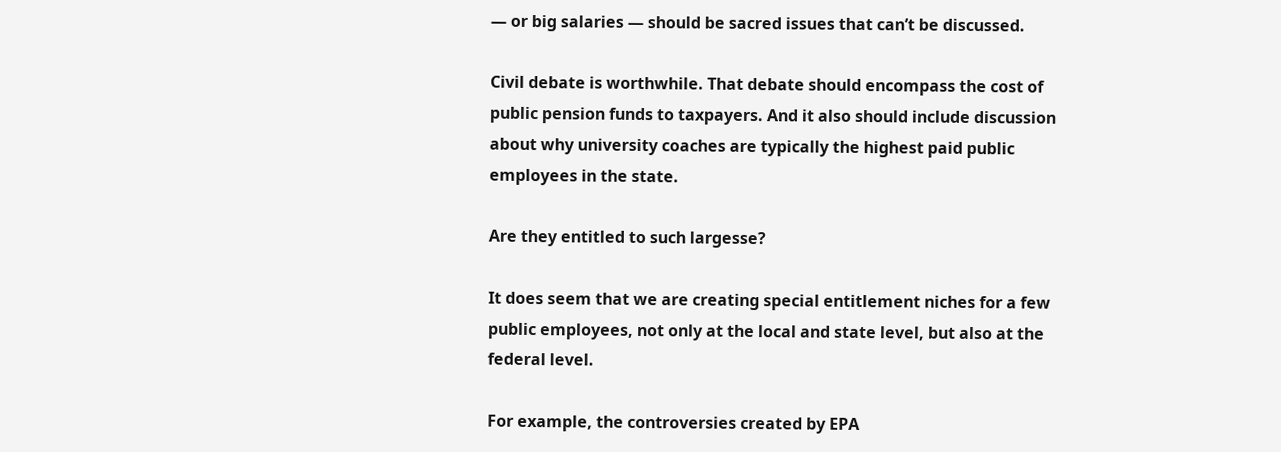— or big salaries — should be sacred issues that can’t be discussed.

Civil debate is worthwhile. That debate should encompass the cost of public pension funds to taxpayers. And it also should include discussion about why university coaches are typically the highest paid public employees in the state.

Are they entitled to such largesse?

It does seem that we are creating special entitlement niches for a few public employees, not only at the local and state level, but also at the federal level.

For example, the controversies created by EPA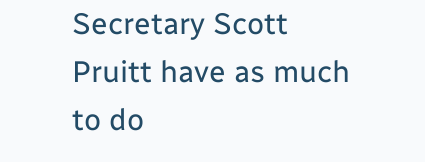Secretary Scott Pruitt have as much to do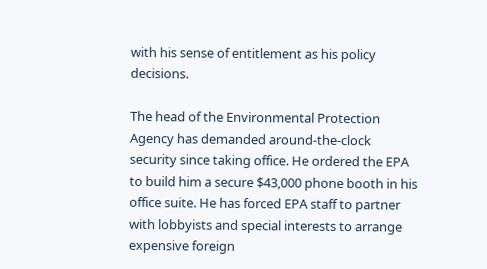with his sense of entitlement as his policy decisions.

The head of the Environmental Protection Agency has demanded around-the-clock security since taking office. He ordered the EPA to build him a secure $43,000 phone booth in his office suite. He has forced EPA staff to partner with lobbyists and special interests to arrange expensive foreign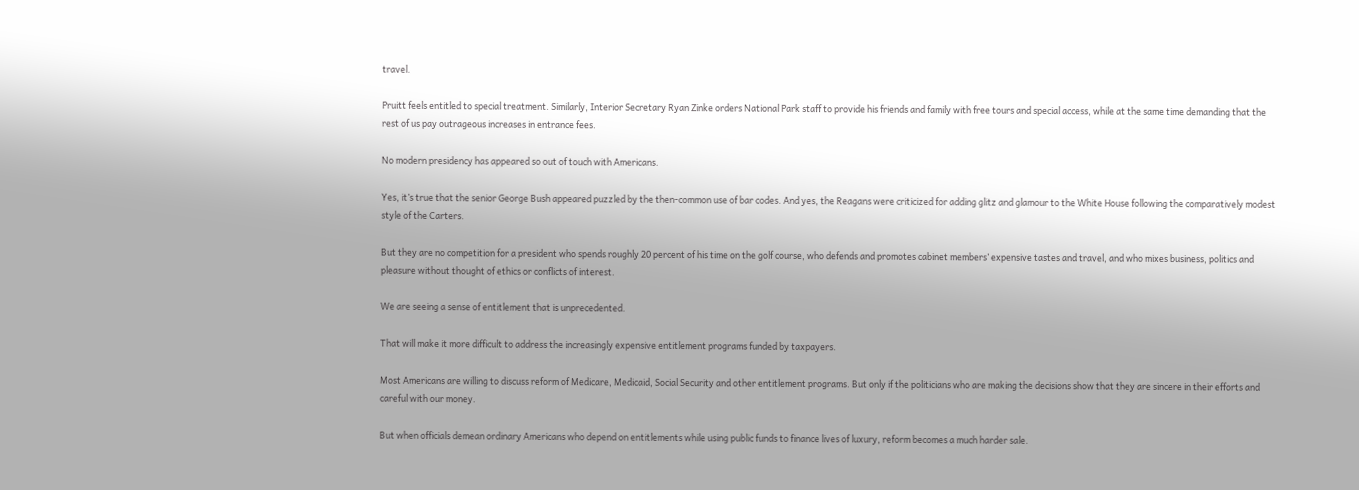travel.

Pruitt feels entitled to special treatment. Similarly, Interior Secretary Ryan Zinke orders National Park staff to provide his friends and family with free tours and special access, while at the same time demanding that the rest of us pay outrageous increases in entrance fees.

No modern presidency has appeared so out of touch with Americans.

Yes, it’s true that the senior George Bush appeared puzzled by the then-common use of bar codes. And yes, the Reagans were criticized for adding glitz and glamour to the White House following the comparatively modest style of the Carters.

But they are no competition for a president who spends roughly 20 percent of his time on the golf course, who defends and promotes cabinet members’ expensive tastes and travel, and who mixes business, politics and pleasure without thought of ethics or conflicts of interest.

We are seeing a sense of entitlement that is unprecedented.

That will make it more difficult to address the increasingly expensive entitlement programs funded by taxpayers.

Most Americans are willing to discuss reform of Medicare, Medicaid, Social Security and other entitlement programs. But only if the politicians who are making the decisions show that they are sincere in their efforts and careful with our money.

But when officials demean ordinary Americans who depend on entitlements while using public funds to finance lives of luxury, reform becomes a much harder sale.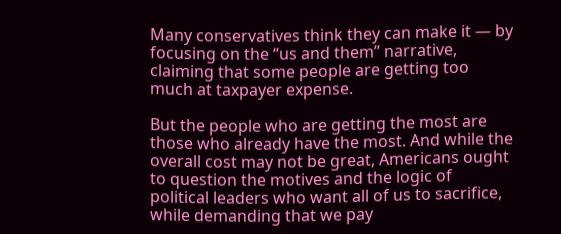Many conservatives think they can make it — by focusing on the “us and them” narrative, claiming that some people are getting too much at taxpayer expense.

But the people who are getting the most are those who already have the most. And while the overall cost may not be great, Americans ought to question the motives and the logic of political leaders who want all of us to sacrifice, while demanding that we pay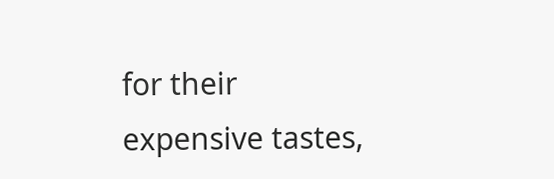for their expensive tastes,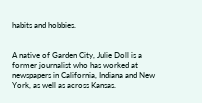habits and hobbies.


A native of Garden City, Julie Doll is a former journalist who has worked at newspapers in California, Indiana and New York, as well as across Kansas.